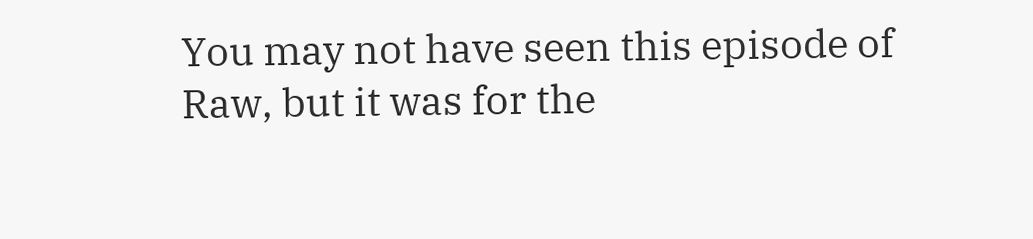You may not have seen this episode of Raw, but it was for the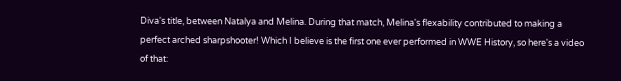Diva's title, between Natalya and Melina. During that match, Melina's flexability contributed to making a perfect arched sharpshooter! Which I believe is the first one ever performed in WWE History, so here's a video of that: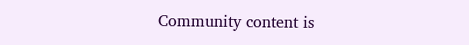Community content is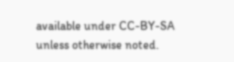available under CC-BY-SA unless otherwise noted.